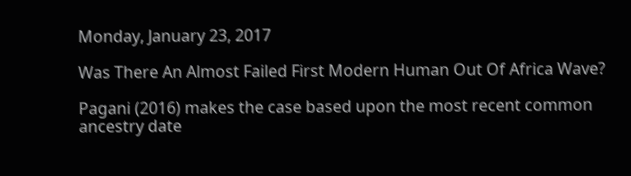Monday, January 23, 2017

Was There An Almost Failed First Modern Human Out Of Africa Wave?

Pagani (2016) makes the case based upon the most recent common ancestry date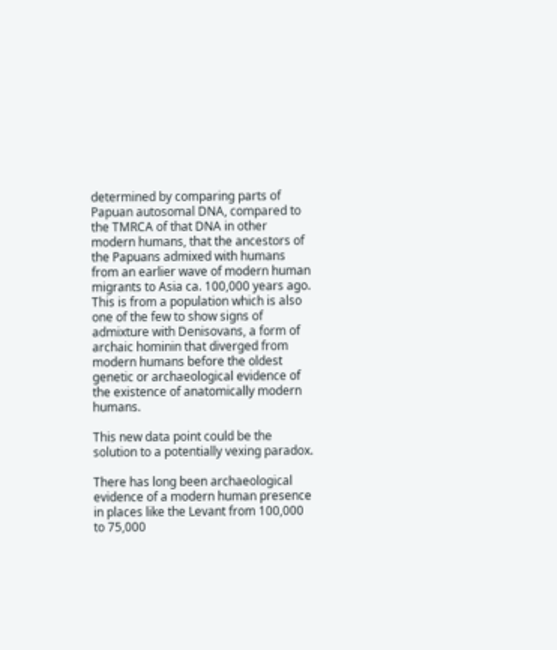determined by comparing parts of Papuan autosomal DNA, compared to the TMRCA of that DNA in other modern humans, that the ancestors of the Papuans admixed with humans from an earlier wave of modern human migrants to Asia ca. 100,000 years ago. This is from a population which is also one of the few to show signs of admixture with Denisovans, a form of archaic hominin that diverged from modern humans before the oldest genetic or archaeological evidence of the existence of anatomically modern humans.

This new data point could be the solution to a potentially vexing paradox.

There has long been archaeological evidence of a modern human presence in places like the Levant from 100,000 to 75,000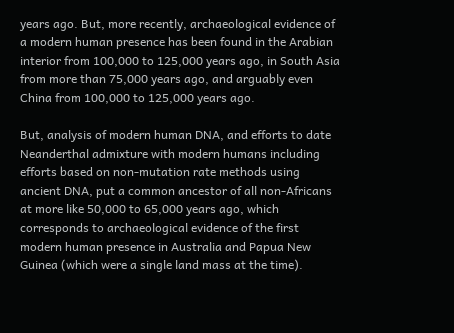years ago. But, more recently, archaeological evidence of a modern human presence has been found in the Arabian interior from 100,000 to 125,000 years ago, in South Asia from more than 75,000 years ago, and arguably even China from 100,000 to 125,000 years ago.

But, analysis of modern human DNA, and efforts to date Neanderthal admixture with modern humans including efforts based on non-mutation rate methods using ancient DNA, put a common ancestor of all non-Africans at more like 50,000 to 65,000 years ago, which corresponds to archaeological evidence of the first modern human presence in Australia and Papua New Guinea (which were a single land mass at the time).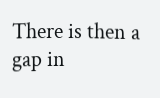There is then a gap in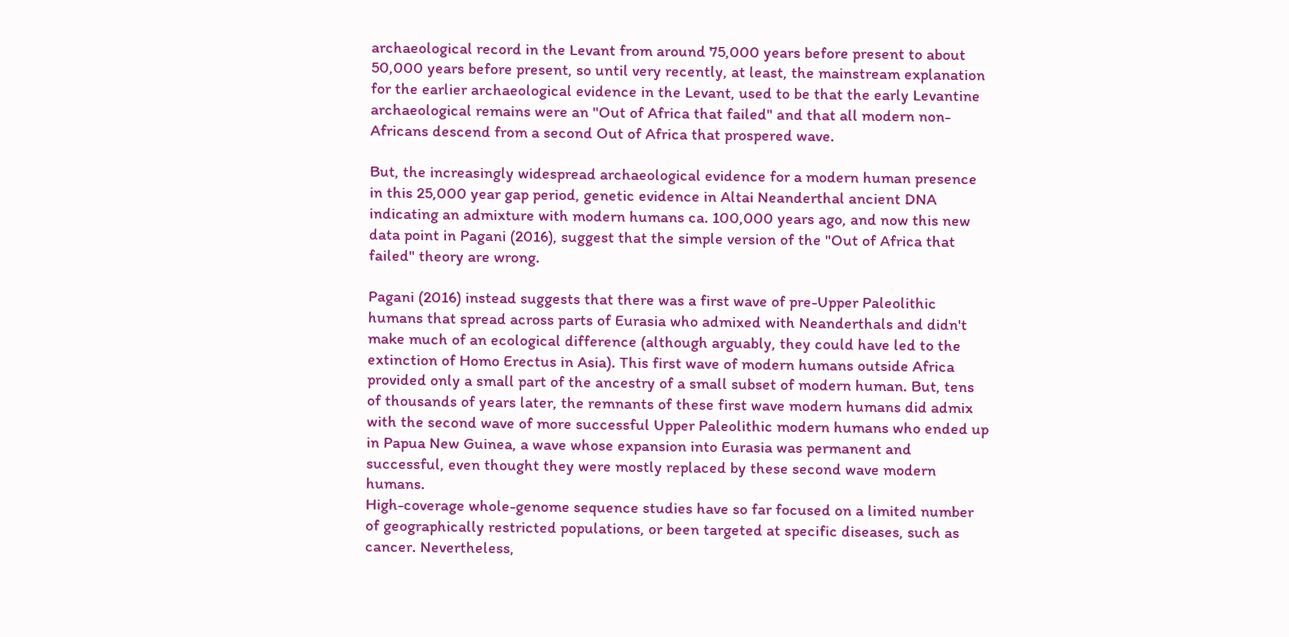archaeological record in the Levant from around 75,000 years before present to about 50,000 years before present, so until very recently, at least, the mainstream explanation for the earlier archaeological evidence in the Levant, used to be that the early Levantine archaeological remains were an "Out of Africa that failed" and that all modern non-Africans descend from a second Out of Africa that prospered wave.

But, the increasingly widespread archaeological evidence for a modern human presence in this 25,000 year gap period, genetic evidence in Altai Neanderthal ancient DNA indicating an admixture with modern humans ca. 100,000 years ago, and now this new data point in Pagani (2016), suggest that the simple version of the "Out of Africa that failed" theory are wrong.

Pagani (2016) instead suggests that there was a first wave of pre-Upper Paleolithic humans that spread across parts of Eurasia who admixed with Neanderthals and didn't make much of an ecological difference (although arguably, they could have led to the extinction of Homo Erectus in Asia). This first wave of modern humans outside Africa provided only a small part of the ancestry of a small subset of modern human. But, tens of thousands of years later, the remnants of these first wave modern humans did admix with the second wave of more successful Upper Paleolithic modern humans who ended up in Papua New Guinea, a wave whose expansion into Eurasia was permanent and successful, even thought they were mostly replaced by these second wave modern humans.
High-coverage whole-genome sequence studies have so far focused on a limited number of geographically restricted populations, or been targeted at specific diseases, such as cancer. Nevertheless,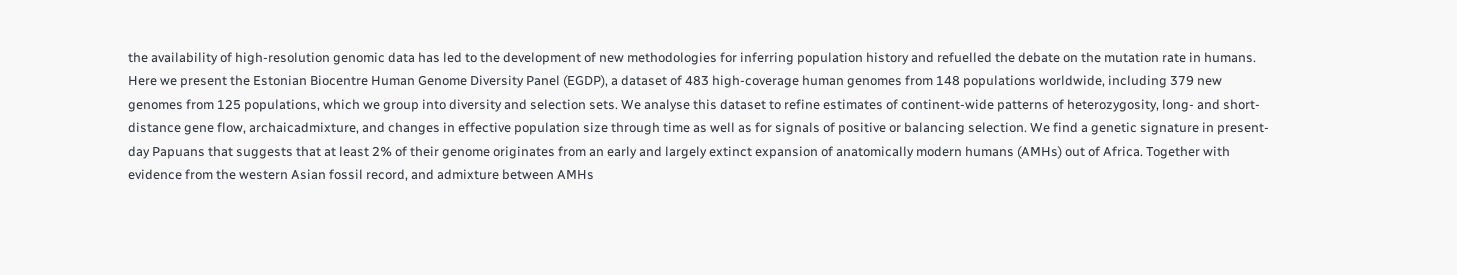the availability of high-resolution genomic data has led to the development of new methodologies for inferring population history and refuelled the debate on the mutation rate in humans. Here we present the Estonian Biocentre Human Genome Diversity Panel (EGDP), a dataset of 483 high-coverage human genomes from 148 populations worldwide, including 379 new genomes from 125 populations, which we group into diversity and selection sets. We analyse this dataset to refine estimates of continent-wide patterns of heterozygosity, long- and short-distance gene flow, archaicadmixture, and changes in effective population size through time as well as for signals of positive or balancing selection. We find a genetic signature in present-day Papuans that suggests that at least 2% of their genome originates from an early and largely extinct expansion of anatomically modern humans (AMHs) out of Africa. Together with evidence from the western Asian fossil record, and admixture between AMHs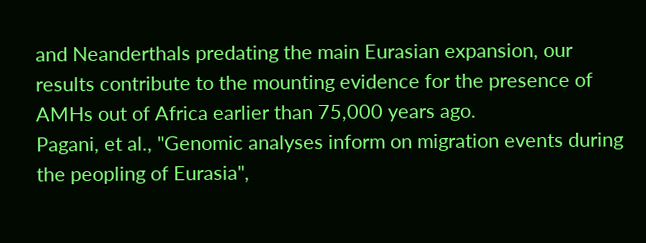and Neanderthals predating the main Eurasian expansion, our results contribute to the mounting evidence for the presence of AMHs out of Africa earlier than 75,000 years ago.
Pagani, et al., "Genomic analyses inform on migration events during the peopling of Eurasia",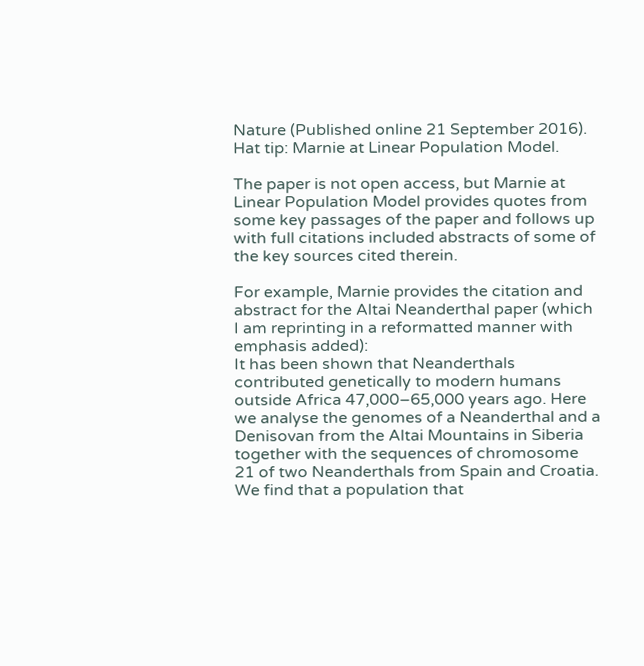Nature (Published online 21 September 2016). Hat tip: Marnie at Linear Population Model.

The paper is not open access, but Marnie at Linear Population Model provides quotes from some key passages of the paper and follows up with full citations included abstracts of some of the key sources cited therein.

For example, Marnie provides the citation and abstract for the Altai Neanderthal paper (which I am reprinting in a reformatted manner with emphasis added):
It has been shown that Neanderthals contributed genetically to modern humans outside Africa 47,000–65,000 years ago. Here we analyse the genomes of a Neanderthal and a Denisovan from the Altai Mountains in Siberia together with the sequences of chromosome 21 of two Neanderthals from Spain and Croatia. We find that a population that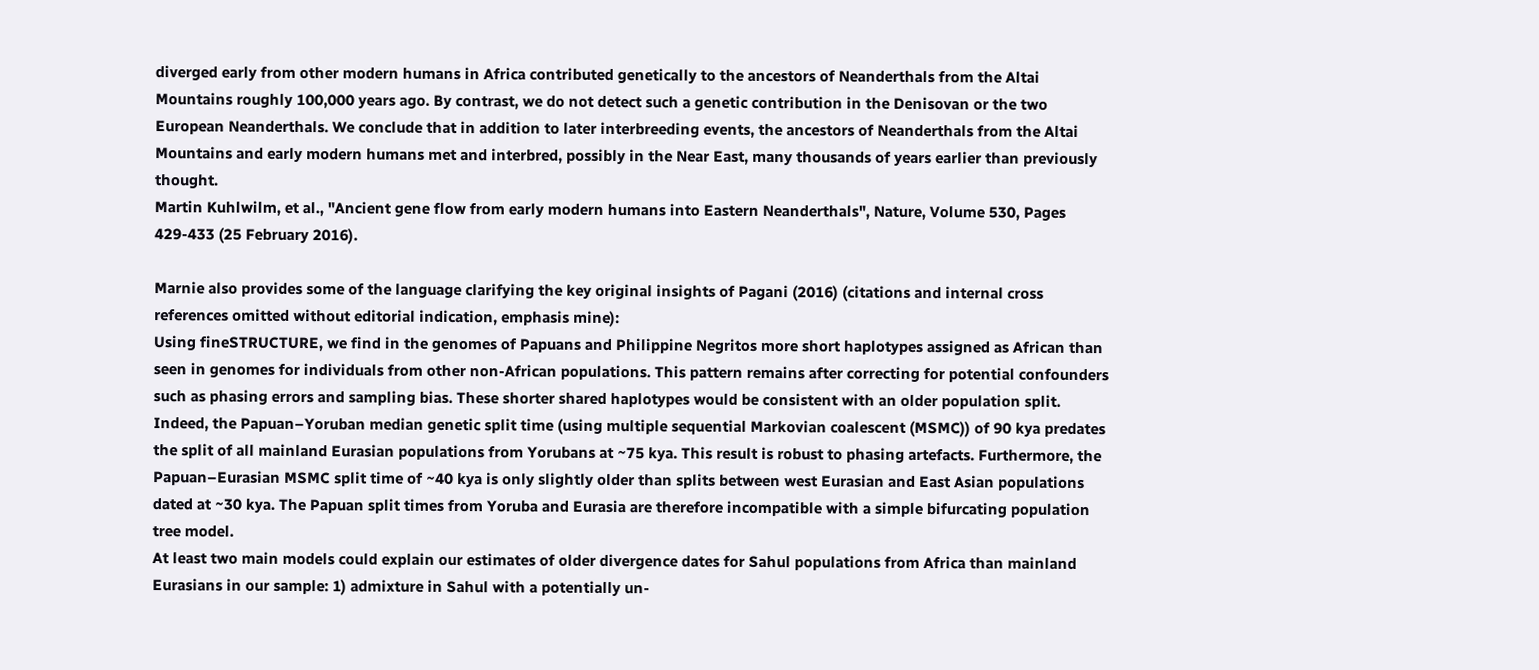diverged early from other modern humans in Africa contributed genetically to the ancestors of Neanderthals from the Altai Mountains roughly 100,000 years ago. By contrast, we do not detect such a genetic contribution in the Denisovan or the two European Neanderthals. We conclude that in addition to later interbreeding events, the ancestors of Neanderthals from the Altai Mountains and early modern humans met and interbred, possibly in the Near East, many thousands of years earlier than previously thought.
Martin Kuhlwilm, et al., "Ancient gene flow from early modern humans into Eastern Neanderthals", Nature, Volume 530, Pages 429-433 (25 February 2016).

Marnie also provides some of the language clarifying the key original insights of Pagani (2016) (citations and internal cross references omitted without editorial indication, emphasis mine):
Using fineSTRUCTURE, we find in the genomes of Papuans and Philippine Negritos more short haplotypes assigned as African than seen in genomes for individuals from other non-African populations. This pattern remains after correcting for potential confounders such as phasing errors and sampling bias. These shorter shared haplotypes would be consistent with an older population split. Indeed, the Papuan–Yoruban median genetic split time (using multiple sequential Markovian coalescent (MSMC)) of 90 kya predates the split of all mainland Eurasian populations from Yorubans at ~75 kya. This result is robust to phasing artefacts. Furthermore, the Papuan–Eurasian MSMC split time of ~40 kya is only slightly older than splits between west Eurasian and East Asian populations dated at ~30 kya. The Papuan split times from Yoruba and Eurasia are therefore incompatible with a simple bifurcating population tree model.
At least two main models could explain our estimates of older divergence dates for Sahul populations from Africa than mainland Eurasians in our sample: 1) admixture in Sahul with a potentially un-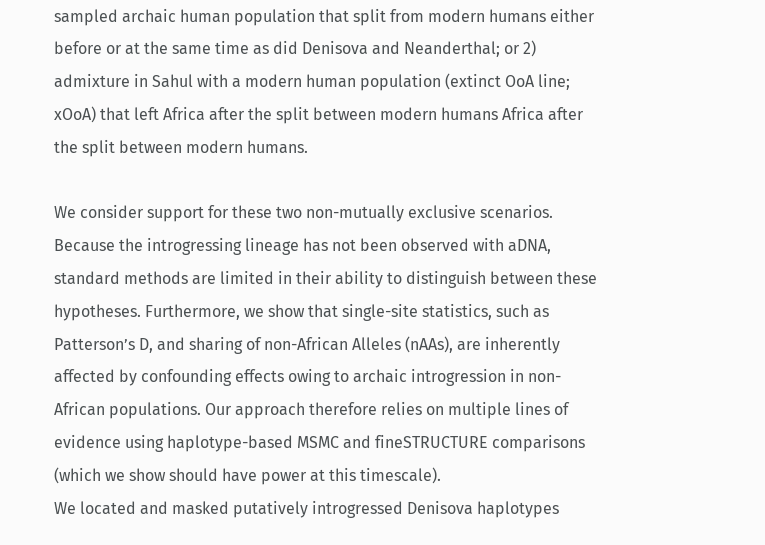sampled archaic human population that split from modern humans either before or at the same time as did Denisova and Neanderthal; or 2) admixture in Sahul with a modern human population (extinct OoA line; xOoA) that left Africa after the split between modern humans Africa after the split between modern humans.

We consider support for these two non-mutually exclusive scenarios. Because the introgressing lineage has not been observed with aDNA, standard methods are limited in their ability to distinguish between these hypotheses. Furthermore, we show that single-site statistics, such as Patterson’s D, and sharing of non-African Alleles (nAAs), are inherently affected by confounding effects owing to archaic introgression in non-African populations. Our approach therefore relies on multiple lines of evidence using haplotype-based MSMC and fineSTRUCTURE comparisons (which we show should have power at this timescale).
We located and masked putatively introgressed Denisova haplotypes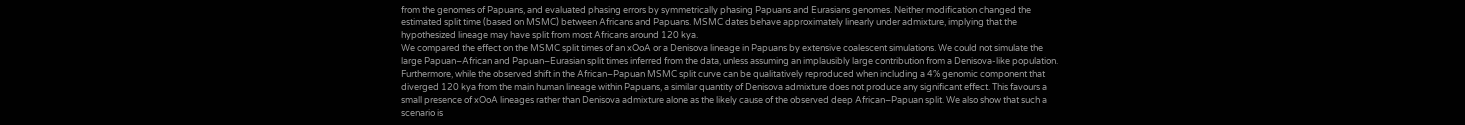from the genomes of Papuans, and evaluated phasing errors by symmetrically phasing Papuans and Eurasians genomes. Neither modification changed the estimated split time (based on MSMC) between Africans and Papuans. MSMC dates behave approximately linearly under admixture, implying that the hypothesized lineage may have split from most Africans around 120 kya.
We compared the effect on the MSMC split times of an xOoA or a Denisova lineage in Papuans by extensive coalescent simulations. We could not simulate the large Papuan–African and Papuan–Eurasian split times inferred from the data, unless assuming an implausibly large contribution from a Denisova-like population. Furthermore, while the observed shift in the African–Papuan MSMC split curve can be qualitatively reproduced when including a 4% genomic component that diverged 120 kya from the main human lineage within Papuans, a similar quantity of Denisova admixture does not produce any significant effect. This favours a small presence of xOoA lineages rather than Denisova admixture alone as the likely cause of the observed deep African–Papuan split. We also show that such a scenario is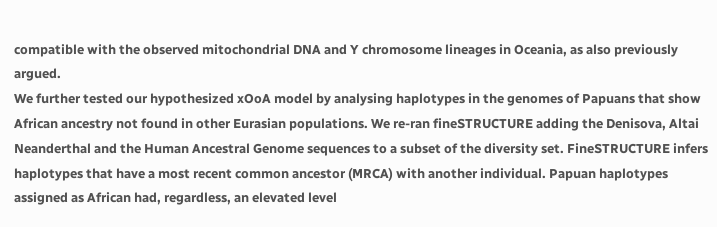compatible with the observed mitochondrial DNA and Y chromosome lineages in Oceania, as also previously argued.
We further tested our hypothesized xOoA model by analysing haplotypes in the genomes of Papuans that show African ancestry not found in other Eurasian populations. We re-ran fineSTRUCTURE adding the Denisova, Altai Neanderthal and the Human Ancestral Genome sequences to a subset of the diversity set. FineSTRUCTURE infers haplotypes that have a most recent common ancestor (MRCA) with another individual. Papuan haplotypes assigned as African had, regardless, an elevated level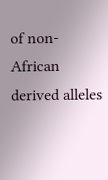of non-African derived alleles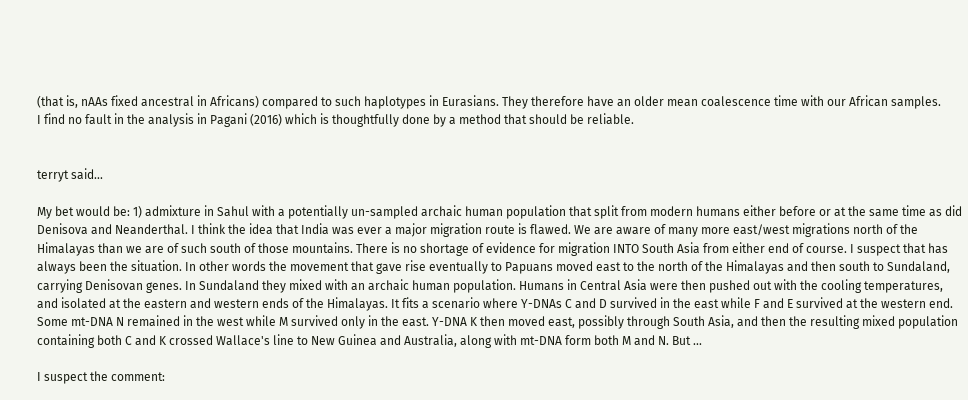(that is, nAAs fixed ancestral in Africans) compared to such haplotypes in Eurasians. They therefore have an older mean coalescence time with our African samples.
I find no fault in the analysis in Pagani (2016) which is thoughtfully done by a method that should be reliable.


terryt said...

My bet would be: 1) admixture in Sahul with a potentially un-sampled archaic human population that split from modern humans either before or at the same time as did Denisova and Neanderthal. I think the idea that India was ever a major migration route is flawed. We are aware of many more east/west migrations north of the Himalayas than we are of such south of those mountains. There is no shortage of evidence for migration INTO South Asia from either end of course. I suspect that has always been the situation. In other words the movement that gave rise eventually to Papuans moved east to the north of the Himalayas and then south to Sundaland, carrying Denisovan genes. In Sundaland they mixed with an archaic human population. Humans in Central Asia were then pushed out with the cooling temperatures, and isolated at the eastern and western ends of the Himalayas. It fits a scenario where Y-DNAs C and D survived in the east while F and E survived at the western end. Some mt-DNA N remained in the west while M survived only in the east. Y-DNA K then moved east, possibly through South Asia, and then the resulting mixed population containing both C and K crossed Wallace's line to New Guinea and Australia, along with mt-DNA form both M and N. But ...

I suspect the comment: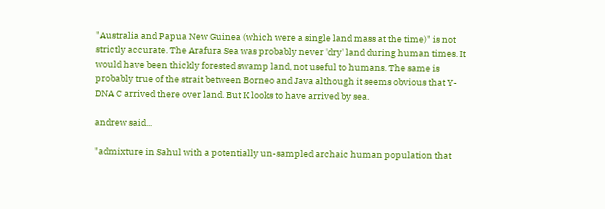"Australia and Papua New Guinea (which were a single land mass at the time)" is not strictly accurate. The Arafura Sea was probably never 'dry' land during human times. It would have been thickly forested swamp land, not useful to humans. The same is probably true of the strait between Borneo and Java although it seems obvious that Y-DNA C arrived there over land. But K looks to have arrived by sea.

andrew said...

"admixture in Sahul with a potentially un-sampled archaic human population that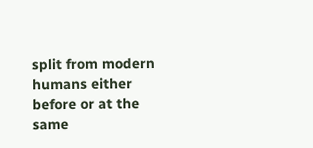split from modern humans either before or at the same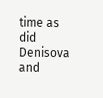time as did Denisova and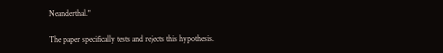Neanderthal."

The paper specifically tests and rejects this hypothesis.